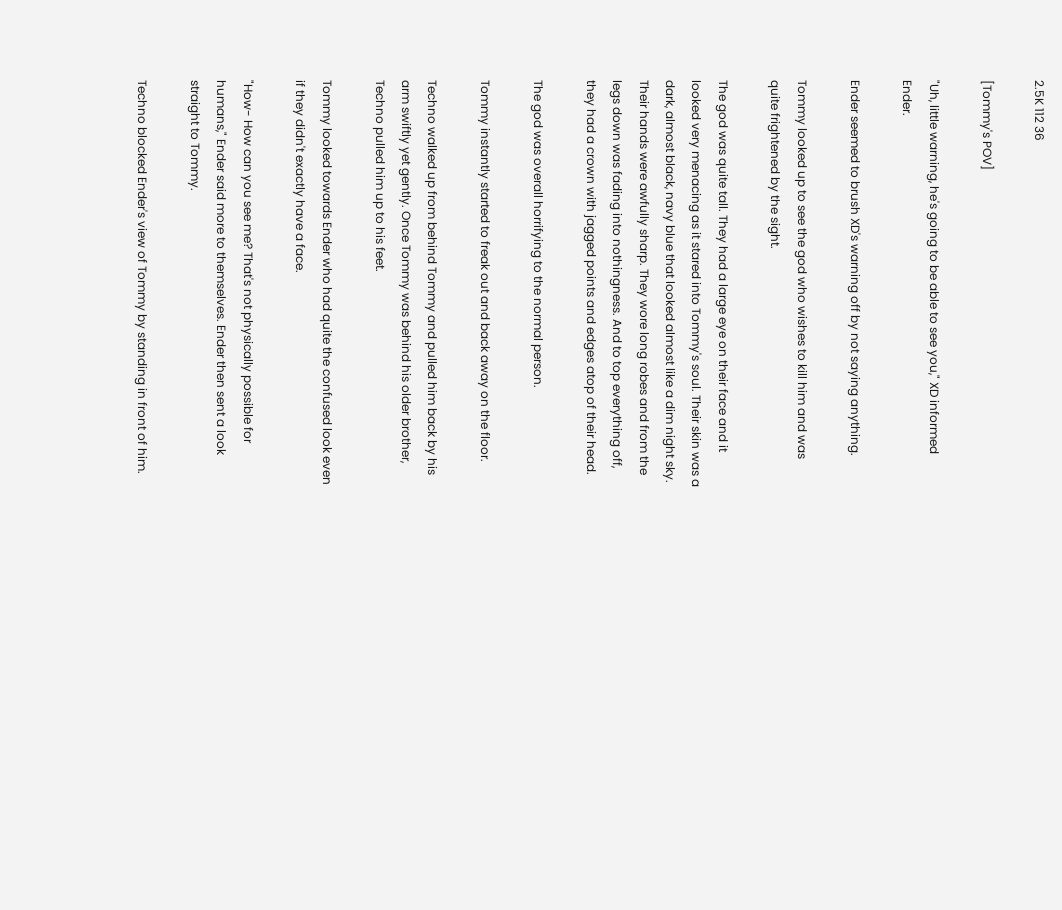2.5K 112 36

[Tommy's POV]

"Uh, little warning, he's going to be able to see you," XD informed Ender.

Ender seemed to brush XD's warning off by not saying anything.

Tommy looked up to see the god who wishes to kill him and was quite frightened by the sight.

The god was quite tall. They had a large eye on their face and it looked very menacing as it stared into Tommy's soul. Their skin was a dark, almost black, navy blue that looked almost like a dim night sky. Their hands were awfully sharp. They wore long robes and from the legs down was fading into nothingness. And to top everything off, they had a crown with jagged points and edges atop of their head.

The god was overall horrifying to the normal person.

Tommy instantly started to freak out and back away on the floor.

Techno walked up from behind Tommy and pulled him back by his arm swiftly yet gently. Once Tommy was behind his older brother, Techno pulled him up to his feet.

Tommy looked towards Ender who had quite the confused look even if they didn't exactly have a face.

"How- How can you see me? That's not physically possible for humans," Ender said more to themselves. Ender then sent a look straight to Tommy.

Techno blocked Ender's view of Tommy by standing in front of him.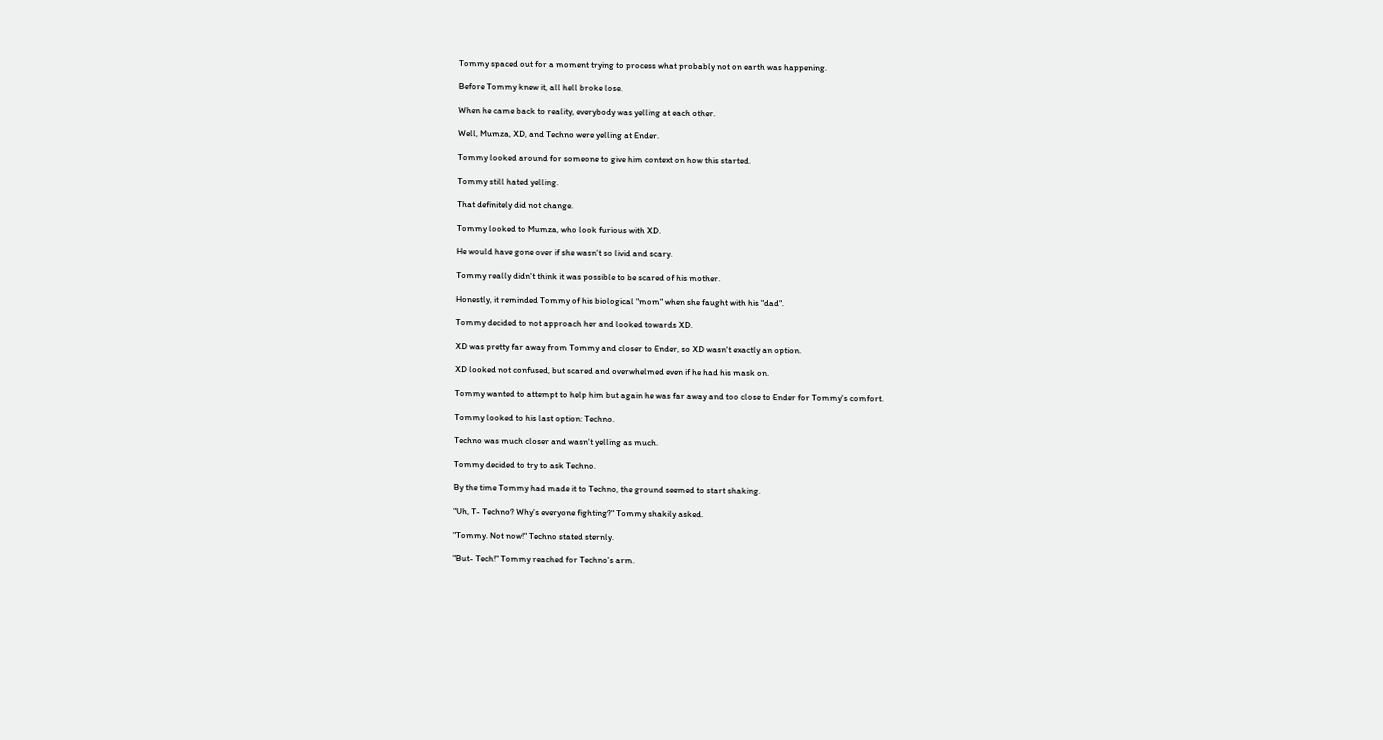Tommy spaced out for a moment trying to process what probably not on earth was happening.

Before Tommy knew it, all hell broke lose.

When he came back to reality, everybody was yelling at each other.

Well, Mumza, XD, and Techno were yelling at Ender.

Tommy looked around for someone to give him context on how this started.

Tommy still hated yelling.

That definitely did not change.

Tommy looked to Mumza, who look furious with XD.

He would have gone over if she wasn't so livid and scary.

Tommy really didn't think it was possible to be scared of his mother.

Honestly, it reminded Tommy of his biological "mom" when she faught with his "dad".

Tommy decided to not approach her and looked towards XD.

XD was pretty far away from Tommy and closer to Ender, so XD wasn't exactly an option.

XD looked not confused, but scared and overwhelmed even if he had his mask on.

Tommy wanted to attempt to help him but again he was far away and too close to Ender for Tommy's comfort.

Tommy looked to his last option: Techno.

Techno was much closer and wasn't yelling as much.

Tommy decided to try to ask Techno.

By the time Tommy had made it to Techno, the ground seemed to start shaking.

"Uh, T- Techno? Why's everyone fighting?" Tommy shakily asked.

"Tommy. Not now!" Techno stated sternly.

"But- Tech!" Tommy reached for Techno's arm.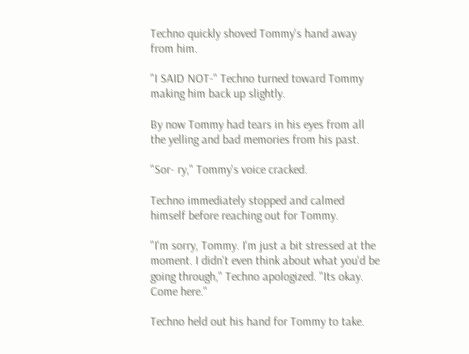Techno quickly shoved Tommy's hand away from him.

"I SAID NOT-" Techno turned toward Tommy making him back up slightly.

By now Tommy had tears in his eyes from all the yelling and bad memories from his past.

"Sor- ry," Tommy's voice cracked.

Techno immediately stopped and calmed himself before reaching out for Tommy.

"I'm sorry, Tommy. I'm just a bit stressed at the moment. I didn't even think about what you'd be going through," Techno apologized. "Its okay. Come here."

Techno held out his hand for Tommy to take.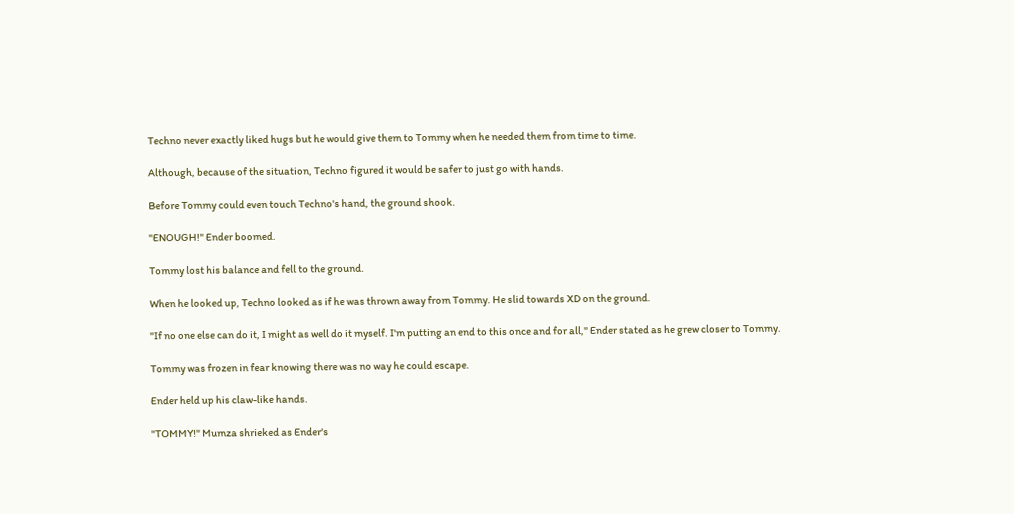Techno never exactly liked hugs but he would give them to Tommy when he needed them from time to time.

Although, because of the situation, Techno figured it would be safer to just go with hands.

Before Tommy could even touch Techno's hand, the ground shook.

"ENOUGH!" Ender boomed.

Tommy lost his balance and fell to the ground.

When he looked up, Techno looked as if he was thrown away from Tommy. He slid towards XD on the ground.

"If no one else can do it, I might as well do it myself. I'm putting an end to this once and for all," Ender stated as he grew closer to Tommy.

Tommy was frozen in fear knowing there was no way he could escape.

Ender held up his claw-like hands.

"TOMMY!" Mumza shrieked as Ender's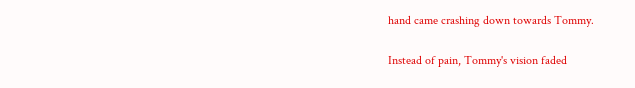hand came crashing down towards Tommy.

Instead of pain, Tommy's vision faded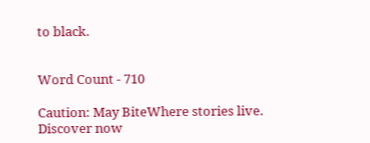to black.


Word Count - 710

Caution: May BiteWhere stories live. Discover now